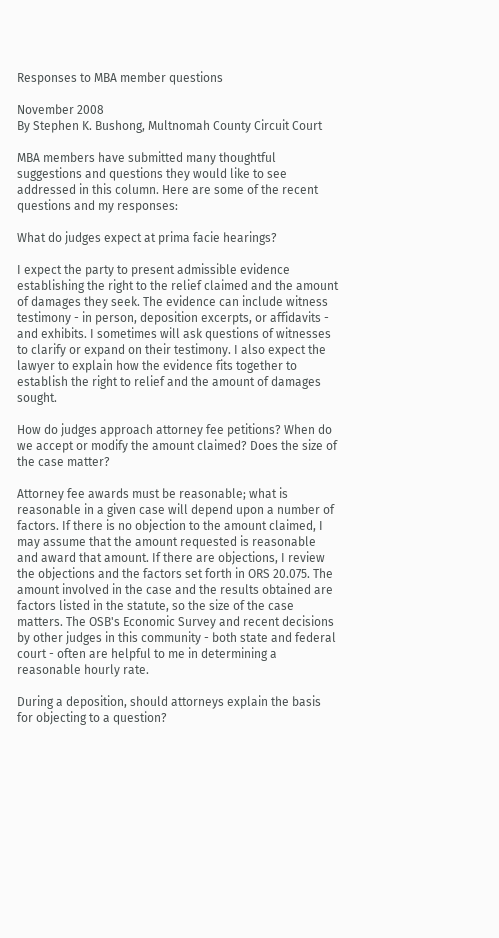Responses to MBA member questions

November 2008
By Stephen K. Bushong, Multnomah County Circuit Court

MBA members have submitted many thoughtful suggestions and questions they would like to see addressed in this column. Here are some of the recent questions and my responses:

What do judges expect at prima facie hearings?

I expect the party to present admissible evidence establishing the right to the relief claimed and the amount of damages they seek. The evidence can include witness testimony - in person, deposition excerpts, or affidavits - and exhibits. I sometimes will ask questions of witnesses to clarify or expand on their testimony. I also expect the lawyer to explain how the evidence fits together to establish the right to relief and the amount of damages sought.

How do judges approach attorney fee petitions? When do we accept or modify the amount claimed? Does the size of the case matter?

Attorney fee awards must be reasonable; what is reasonable in a given case will depend upon a number of factors. If there is no objection to the amount claimed, I may assume that the amount requested is reasonable and award that amount. If there are objections, I review the objections and the factors set forth in ORS 20.075. The amount involved in the case and the results obtained are factors listed in the statute, so the size of the case matters. The OSB's Economic Survey and recent decisions by other judges in this community - both state and federal court - often are helpful to me in determining a reasonable hourly rate.

During a deposition, should attorneys explain the basis for objecting to a question?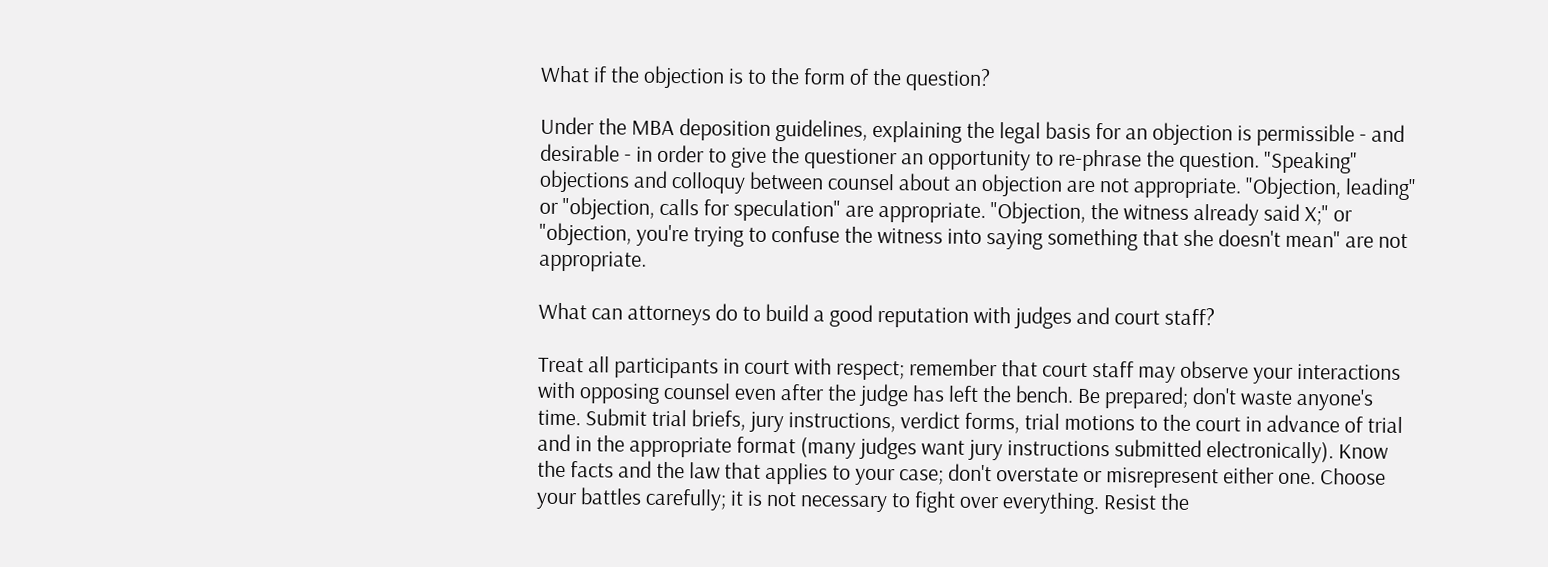What if the objection is to the form of the question?

Under the MBA deposition guidelines, explaining the legal basis for an objection is permissible - and desirable - in order to give the questioner an opportunity to re-phrase the question. "Speaking" objections and colloquy between counsel about an objection are not appropriate. "Objection, leading" or "objection, calls for speculation" are appropriate. "Objection, the witness already said X;" or "objection, you're trying to confuse the witness into saying something that she doesn't mean" are not appropriate.

What can attorneys do to build a good reputation with judges and court staff?

Treat all participants in court with respect; remember that court staff may observe your interactions with opposing counsel even after the judge has left the bench. Be prepared; don't waste anyone's time. Submit trial briefs, jury instructions, verdict forms, trial motions to the court in advance of trial and in the appropriate format (many judges want jury instructions submitted electronically). Know the facts and the law that applies to your case; don't overstate or misrepresent either one. Choose your battles carefully; it is not necessary to fight over everything. Resist the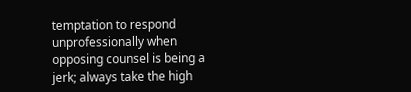temptation to respond unprofessionally when opposing counsel is being a jerk; always take the high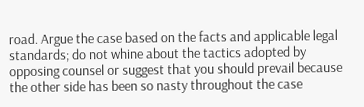road. Argue the case based on the facts and applicable legal standards; do not whine about the tactics adopted by opposing counsel or suggest that you should prevail because the other side has been so nasty throughout the case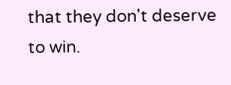that they don't deserve to win.